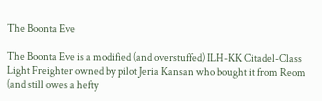The Boonta Eve

The Boonta Eve is a modified (and overstuffed) ILH-KK Citadel-Class Light Freighter owned by pilot Jeria Kansan who bought it from Reom (and still owes a hefty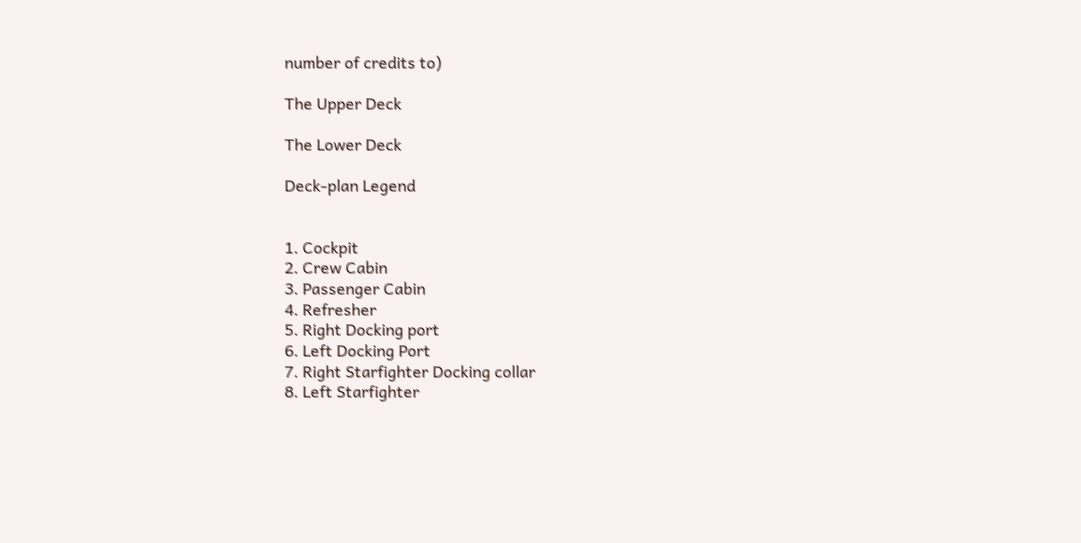number of credits to)

The Upper Deck

The Lower Deck

Deck-plan Legend


1. Cockpit
2. Crew Cabin
3. Passenger Cabin
4. Refresher
5. Right Docking port
6. Left Docking Port
7. Right Starfighter Docking collar
8. Left Starfighter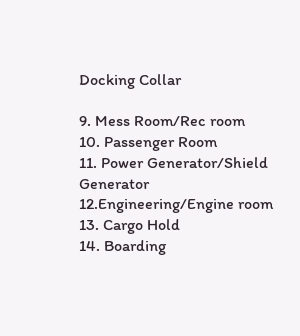Docking Collar

9. Mess Room/Rec room
10. Passenger Room
11. Power Generator/Shield Generator
12.Engineering/Engine room
13. Cargo Hold
14. Boarding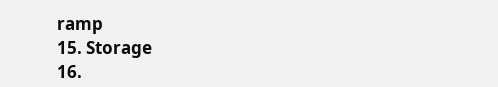ramp
15. Storage
16.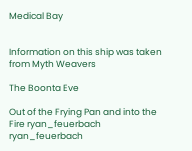Medical Bay


Information on this ship was taken from Myth Weavers

The Boonta Eve

Out of the Frying Pan and into the Fire ryan_feuerbach ryan_feuerbach